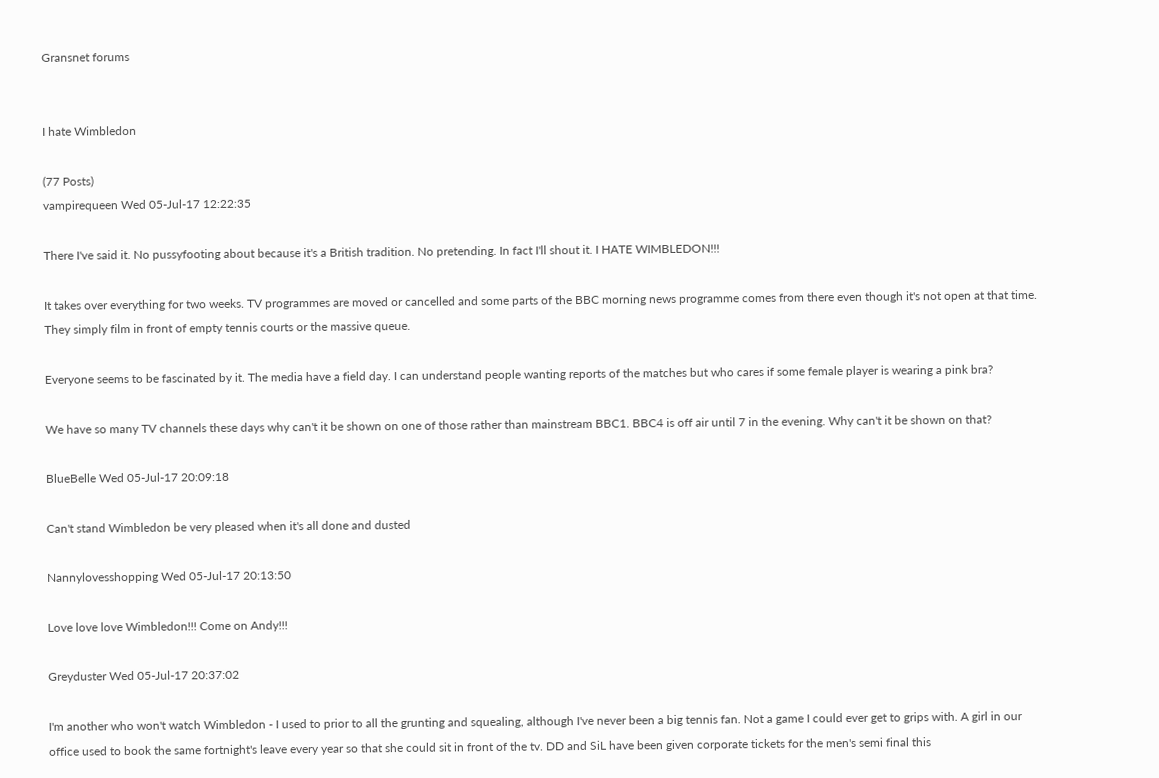Gransnet forums


I hate Wimbledon

(77 Posts)
vampirequeen Wed 05-Jul-17 12:22:35

There I've said it. No pussyfooting about because it's a British tradition. No pretending. In fact I'll shout it. I HATE WIMBLEDON!!!

It takes over everything for two weeks. TV programmes are moved or cancelled and some parts of the BBC morning news programme comes from there even though it's not open at that time. They simply film in front of empty tennis courts or the massive queue.

Everyone seems to be fascinated by it. The media have a field day. I can understand people wanting reports of the matches but who cares if some female player is wearing a pink bra?

We have so many TV channels these days why can't it be shown on one of those rather than mainstream BBC1. BBC4 is off air until 7 in the evening. Why can't it be shown on that?

BlueBelle Wed 05-Jul-17 20:09:18

Can't stand Wimbledon be very pleased when it's all done and dusted

Nannylovesshopping Wed 05-Jul-17 20:13:50

Love love love Wimbledon!!! Come on Andy!!!

Greyduster Wed 05-Jul-17 20:37:02

I'm another who won't watch Wimbledon - I used to prior to all the grunting and squealing, although I've never been a big tennis fan. Not a game I could ever get to grips with. A girl in our office used to book the same fortnight's leave every year so that she could sit in front of the tv. DD and SiL have been given corporate tickets for the men's semi final this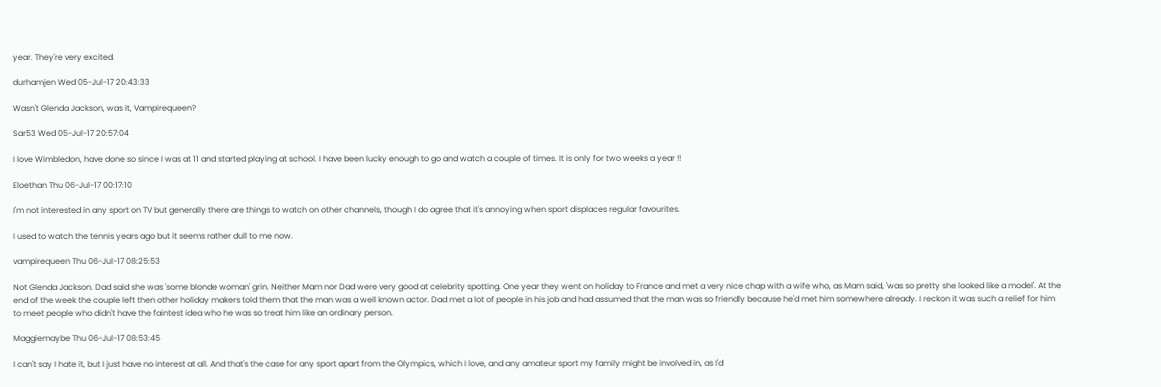year. They're very excited.

durhamjen Wed 05-Jul-17 20:43:33

Wasn't Glenda Jackson, was it, Vampirequeen?

Sar53 Wed 05-Jul-17 20:57:04

I love Wimbledon, have done so since I was at 11 and started playing at school. I have been lucky enough to go and watch a couple of times. It is only for two weeks a year !!

Eloethan Thu 06-Jul-17 00:17:10

I'm not interested in any sport on TV but generally there are things to watch on other channels, though I do agree that it's annoying when sport displaces regular favourites.

I used to watch the tennis years ago but it seems rather dull to me now.

vampirequeen Thu 06-Jul-17 08:25:53

Not Glenda Jackson. Dad said she was 'some blonde woman' grin. Neither Mam nor Dad were very good at celebrity spotting. One year they went on holiday to France and met a very nice chap with a wife who, as Mam said, 'was so pretty she looked like a model'. At the end of the week the couple left then other holiday makers told them that the man was a well known actor. Dad met a lot of people in his job and had assumed that the man was so friendly because he'd met him somewhere already. I reckon it was such a relief for him to meet people who didn't have the faintest idea who he was so treat him like an ordinary person.

Maggiemaybe Thu 06-Jul-17 08:53:45

I can't say I hate it, but I just have no interest at all. And that's the case for any sport apart from the Olympics, which I love, and any amateur sport my family might be involved in, as I'd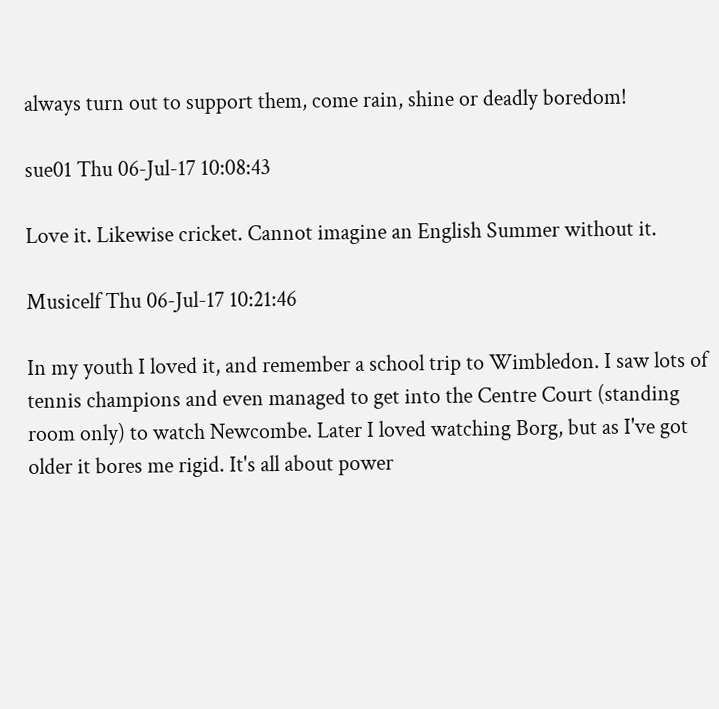always turn out to support them, come rain, shine or deadly boredom!

sue01 Thu 06-Jul-17 10:08:43

Love it. Likewise cricket. Cannot imagine an English Summer without it.

Musicelf Thu 06-Jul-17 10:21:46

In my youth I loved it, and remember a school trip to Wimbledon. I saw lots of tennis champions and even managed to get into the Centre Court (standing room only) to watch Newcombe. Later I loved watching Borg, but as I've got older it bores me rigid. It's all about power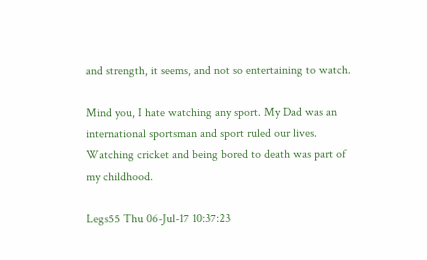and strength, it seems, and not so entertaining to watch.

Mind you, I hate watching any sport. My Dad was an international sportsman and sport ruled our lives. Watching cricket and being bored to death was part of my childhood.

Legs55 Thu 06-Jul-17 10:37:23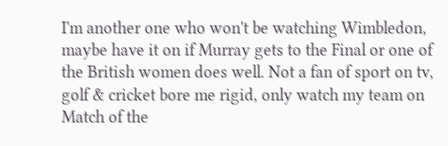I'm another one who won't be watching Wimbledon, maybe have it on if Murray gets to the Final or one of the British women does well. Not a fan of sport on tv, golf & cricket bore me rigid, only watch my team on Match of the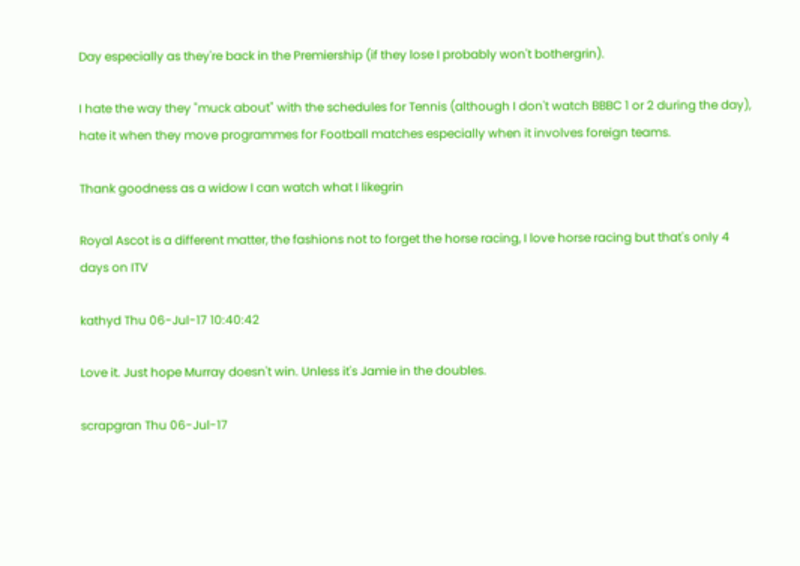Day especially as they're back in the Premiership (if they lose I probably won't bothergrin).

I hate the way they "muck about" with the schedules for Tennis (although I don't watch BBBC 1 or 2 during the day), hate it when they move programmes for Football matches especially when it involves foreign teams.

Thank goodness as a widow I can watch what I likegrin

Royal Ascot is a different matter, the fashions not to forget the horse racing, I love horse racing but that's only 4 days on ITV

kathyd Thu 06-Jul-17 10:40:42

Love it. Just hope Murray doesn't win. Unless it's Jamie in the doubles.

scrapgran Thu 06-Jul-17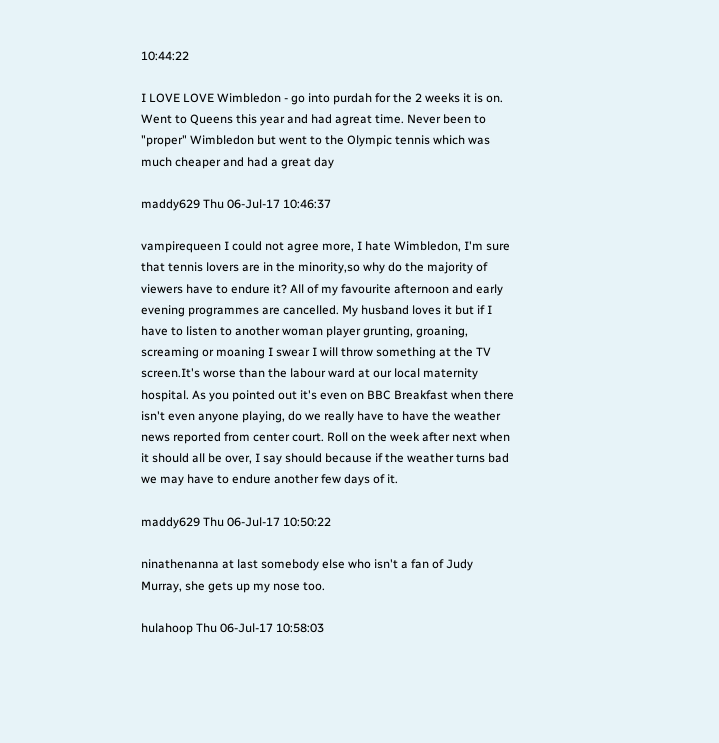10:44:22

I LOVE LOVE Wimbledon - go into purdah for the 2 weeks it is on. Went to Queens this year and had agreat time. Never been to "proper" Wimbledon but went to the Olympic tennis which was much cheaper and had a great day

maddy629 Thu 06-Jul-17 10:46:37

vampirequeen I could not agree more, I hate Wimbledon, I'm sure that tennis lovers are in the minority,so why do the majority of viewers have to endure it? All of my favourite afternoon and early evening programmes are cancelled. My husband loves it but if I have to listen to another woman player grunting, groaning, screaming or moaning I swear I will throw something at the TV screen.It's worse than the labour ward at our local maternity hospital. As you pointed out it's even on BBC Breakfast when there isn't even anyone playing, do we really have to have the weather news reported from center court. Roll on the week after next when it should all be over, I say should because if the weather turns bad we may have to endure another few days of it.

maddy629 Thu 06-Jul-17 10:50:22

ninathenanna at last somebody else who isn't a fan of Judy Murray, she gets up my nose too.

hulahoop Thu 06-Jul-17 10:58:03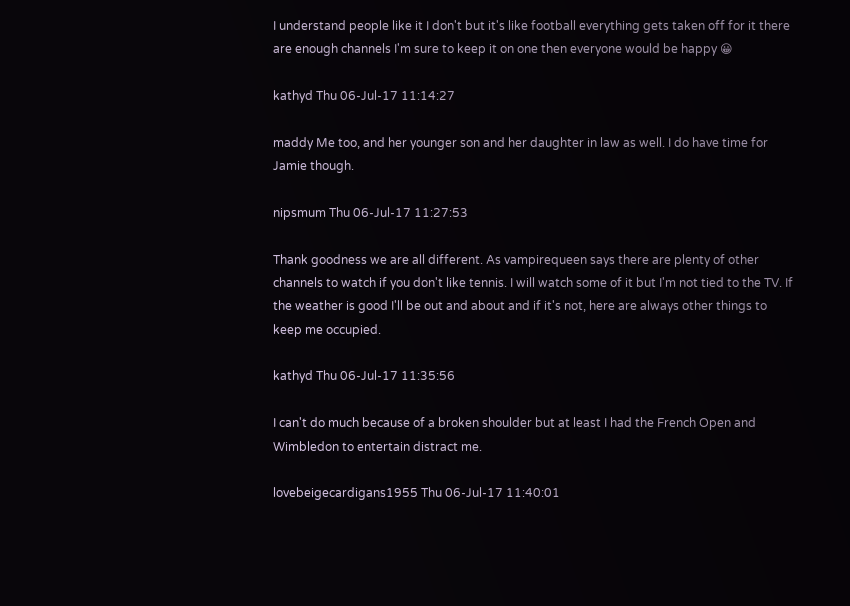I understand people like it I don't but it's like football everything gets taken off for it there are enough channels I'm sure to keep it on one then everyone would be happy 😀

kathyd Thu 06-Jul-17 11:14:27

maddy Me too, and her younger son and her daughter in law as well. I do have time for Jamie though.

nipsmum Thu 06-Jul-17 11:27:53

Thank goodness we are all different. As vampirequeen says there are plenty of other channels to watch if you don't like tennis. I will watch some of it but I'm not tied to the TV. If the weather is good I'll be out and about and if it's not, here are always other things to keep me occupied.

kathyd Thu 06-Jul-17 11:35:56

I can't do much because of a broken shoulder but at least I had the French Open and Wimbledon to entertain distract me.

lovebeigecardigans1955 Thu 06-Jul-17 11:40:01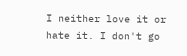I neither love it or hate it. I don't go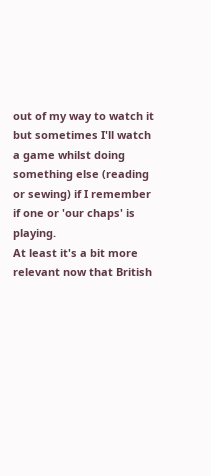out of my way to watch it but sometimes I'll watch a game whilst doing something else (reading or sewing) if I remember if one or 'our chaps' is playing.
At least it's a bit more relevant now that British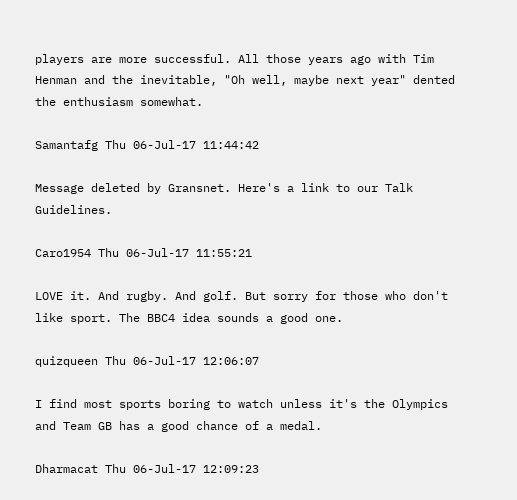players are more successful. All those years ago with Tim Henman and the inevitable, "Oh well, maybe next year" dented the enthusiasm somewhat.

Samantafg Thu 06-Jul-17 11:44:42

Message deleted by Gransnet. Here's a link to our Talk Guidelines.

Caro1954 Thu 06-Jul-17 11:55:21

LOVE it. And rugby. And golf. But sorry for those who don't like sport. The BBC4 idea sounds a good one.

quizqueen Thu 06-Jul-17 12:06:07

I find most sports boring to watch unless it's the Olympics and Team GB has a good chance of a medal.

Dharmacat Thu 06-Jul-17 12:09:23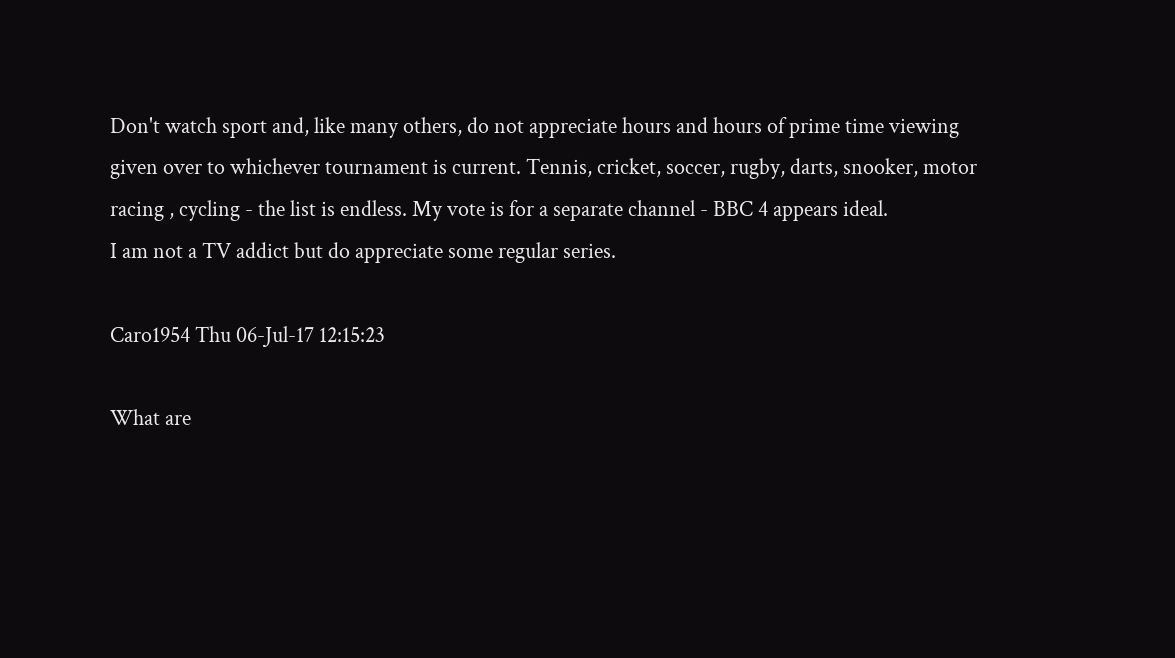Don't watch sport and, like many others, do not appreciate hours and hours of prime time viewing given over to whichever tournament is current. Tennis, cricket, soccer, rugby, darts, snooker, motor racing , cycling - the list is endless. My vote is for a separate channel - BBC 4 appears ideal.
I am not a TV addict but do appreciate some regular series.

Caro1954 Thu 06-Jul-17 12:15:23

What are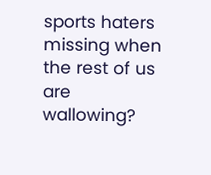sports haters missing when the rest of us are wallowing?